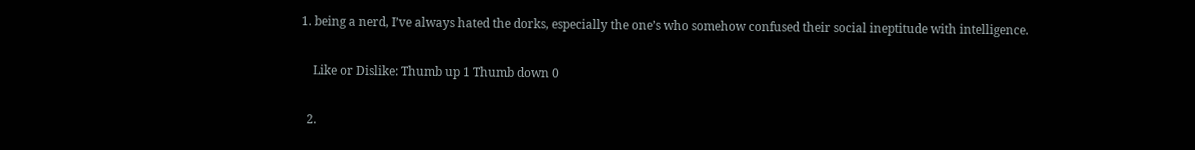1. being a nerd, I’ve always hated the dorks, especially the one’s who somehow confused their social ineptitude with intelligence.

    Like or Dislike: Thumb up 1 Thumb down 0

  2.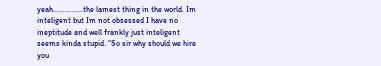yeah……………the lamest thing in the world. Im inteligent but Im not obsessed I have no ineptitude and well frankly just inteligent seems kinda stupid. “So sir why should we hire you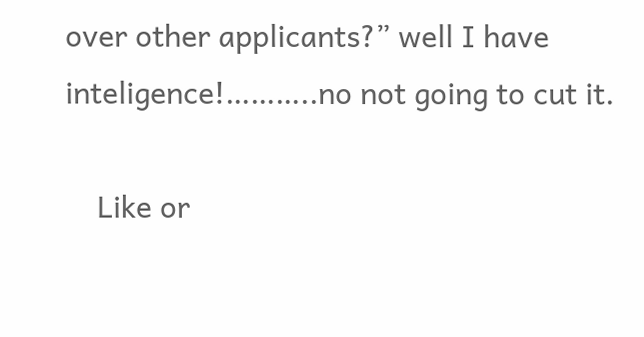over other applicants?” well I have inteligence!………..no not going to cut it.

    Like or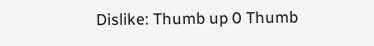Dislike: Thumb up 0 Thumb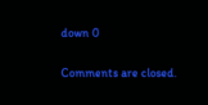down 0

Comments are closed.